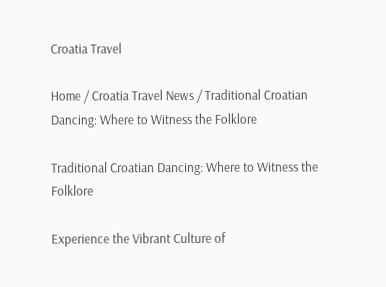Croatia Travel

Home / Croatia Travel News / Traditional Croatian Dancing: Where to Witness the Folklore

Traditional Croatian Dancing: Where to Witness the Folklore

Experience the Vibrant Culture of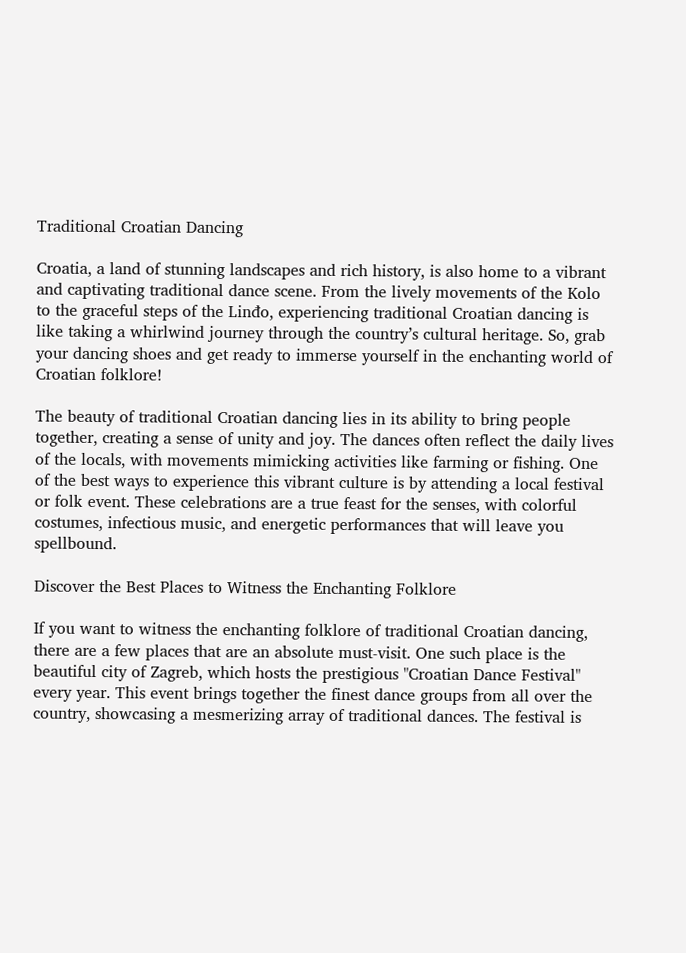Traditional Croatian Dancing

Croatia, a land of stunning landscapes and rich history, is also home to a vibrant and captivating traditional dance scene. From the lively movements of the Kolo to the graceful steps of the Linđo, experiencing traditional Croatian dancing is like taking a whirlwind journey through the country’s cultural heritage. So, grab your dancing shoes and get ready to immerse yourself in the enchanting world of Croatian folklore!

The beauty of traditional Croatian dancing lies in its ability to bring people together, creating a sense of unity and joy. The dances often reflect the daily lives of the locals, with movements mimicking activities like farming or fishing. One of the best ways to experience this vibrant culture is by attending a local festival or folk event. These celebrations are a true feast for the senses, with colorful costumes, infectious music, and energetic performances that will leave you spellbound.

Discover the Best Places to Witness the Enchanting Folklore

If you want to witness the enchanting folklore of traditional Croatian dancing, there are a few places that are an absolute must-visit. One such place is the beautiful city of Zagreb, which hosts the prestigious "Croatian Dance Festival" every year. This event brings together the finest dance groups from all over the country, showcasing a mesmerizing array of traditional dances. The festival is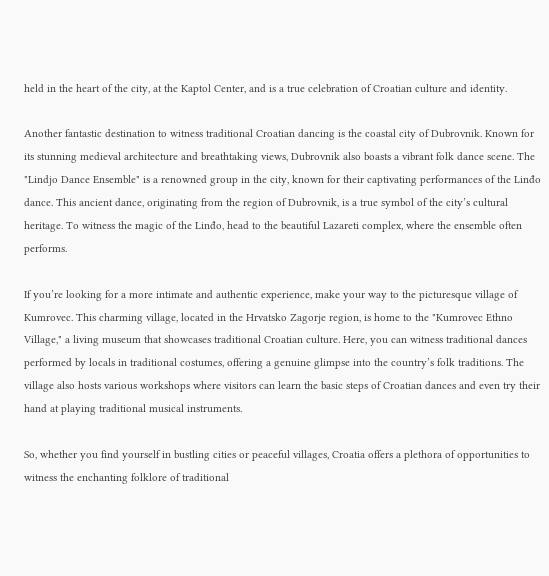held in the heart of the city, at the Kaptol Center, and is a true celebration of Croatian culture and identity.

Another fantastic destination to witness traditional Croatian dancing is the coastal city of Dubrovnik. Known for its stunning medieval architecture and breathtaking views, Dubrovnik also boasts a vibrant folk dance scene. The "Lindjo Dance Ensemble" is a renowned group in the city, known for their captivating performances of the Linđo dance. This ancient dance, originating from the region of Dubrovnik, is a true symbol of the city’s cultural heritage. To witness the magic of the Linđo, head to the beautiful Lazareti complex, where the ensemble often performs.

If you’re looking for a more intimate and authentic experience, make your way to the picturesque village of Kumrovec. This charming village, located in the Hrvatsko Zagorje region, is home to the "Kumrovec Ethno Village," a living museum that showcases traditional Croatian culture. Here, you can witness traditional dances performed by locals in traditional costumes, offering a genuine glimpse into the country’s folk traditions. The village also hosts various workshops where visitors can learn the basic steps of Croatian dances and even try their hand at playing traditional musical instruments.

So, whether you find yourself in bustling cities or peaceful villages, Croatia offers a plethora of opportunities to witness the enchanting folklore of traditional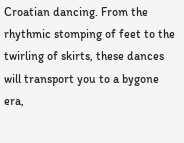Croatian dancing. From the rhythmic stomping of feet to the twirling of skirts, these dances will transport you to a bygone era,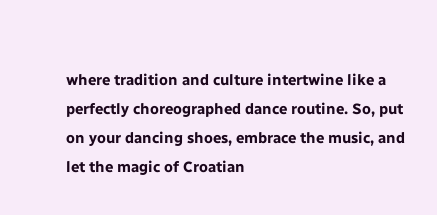where tradition and culture intertwine like a perfectly choreographed dance routine. So, put on your dancing shoes, embrace the music, and let the magic of Croatian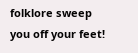folklore sweep you off your feet!